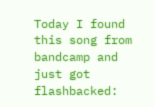Today I found this song from bandcamp and just got flashbacked: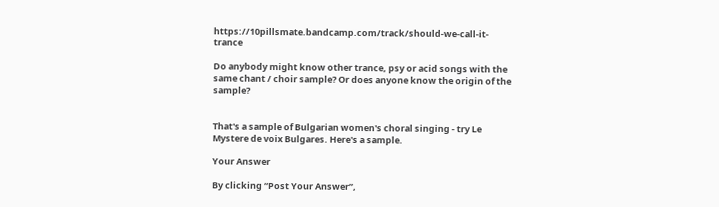https://10pillsmate.bandcamp.com/track/should-we-call-it-trance

Do anybody might know other trance, psy or acid songs with the same chant / choir sample? Or does anyone know the origin of the sample?


That's a sample of Bulgarian women's choral singing - try Le Mystere de voix Bulgares. Here's a sample.

Your Answer

By clicking “Post Your Answer”,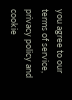you agree to our terms of service, privacy policy and cookie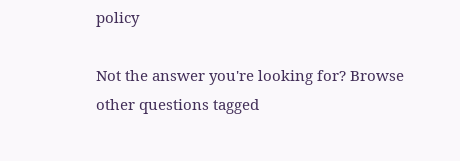policy

Not the answer you're looking for? Browse other questions tagged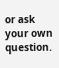or ask your own question.